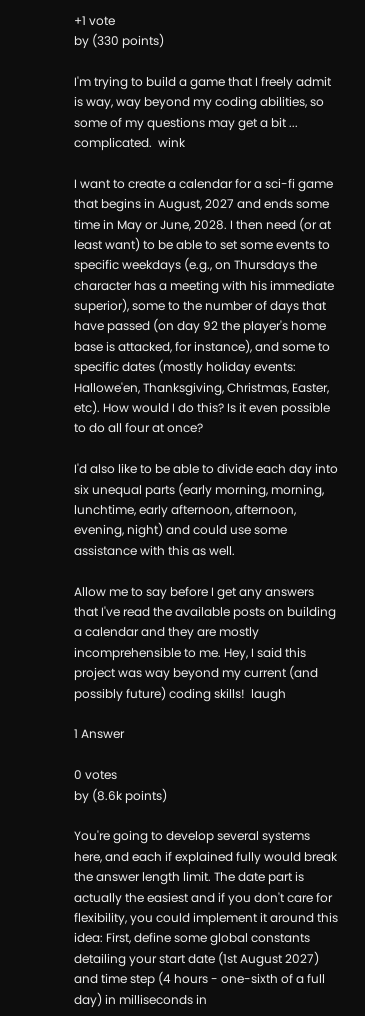+1 vote
by (330 points)

I'm trying to build a game that I freely admit is way, way beyond my coding abilities, so some of my questions may get a bit ... complicated.  wink

I want to create a calendar for a sci-fi game that begins in August, 2027 and ends some time in May or June, 2028. I then need (or at least want) to be able to set some events to specific weekdays (e.g., on Thursdays the character has a meeting with his immediate superior), some to the number of days that have passed (on day 92 the player's home base is attacked, for instance), and some to specific dates (mostly holiday events: Hallowe'en, Thanksgiving, Christmas, Easter, etc). How would I do this? Is it even possible to do all four at once?

I'd also like to be able to divide each day into six unequal parts (early morning, morning, lunchtime, early afternoon, afternoon, evening, night) and could use some assistance with this as well.

Allow me to say before I get any answers that I've read the available posts on building a calendar and they are mostly incomprehensible to me. Hey, I said this project was way beyond my current (and possibly future) coding skills!  laugh

1 Answer

0 votes
by (8.6k points)

You're going to develop several systems here, and each if explained fully would break the answer length limit. The date part is actually the easiest and if you don't care for flexibility, you could implement it around this idea: First, define some global constants detailing your start date (1st August 2027) and time step (4 hours - one-sixth of a full day) in milliseconds in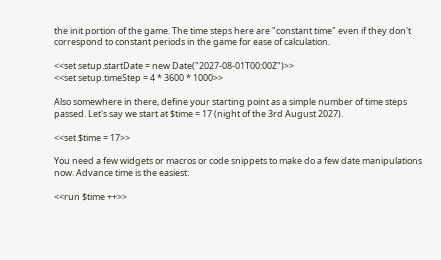the init portion of the game. The time steps here are "constant time" even if they don't correspond to constant periods in the game for ease of calculation.

<<set setup.startDate = new Date("2027-08-01T00:00Z")>>
<<set setup.timeStep = 4 * 3600 * 1000>>

Also somewhere in there, define your starting point as a simple number of time steps passed. Let's say we start at $time = 17 (night of the 3rd August 2027).

<<set $time = 17>>

You need a few widgets or macros or code snippets to make do a few date manipulations now. Advance time is the easiest:

<<run $time ++>>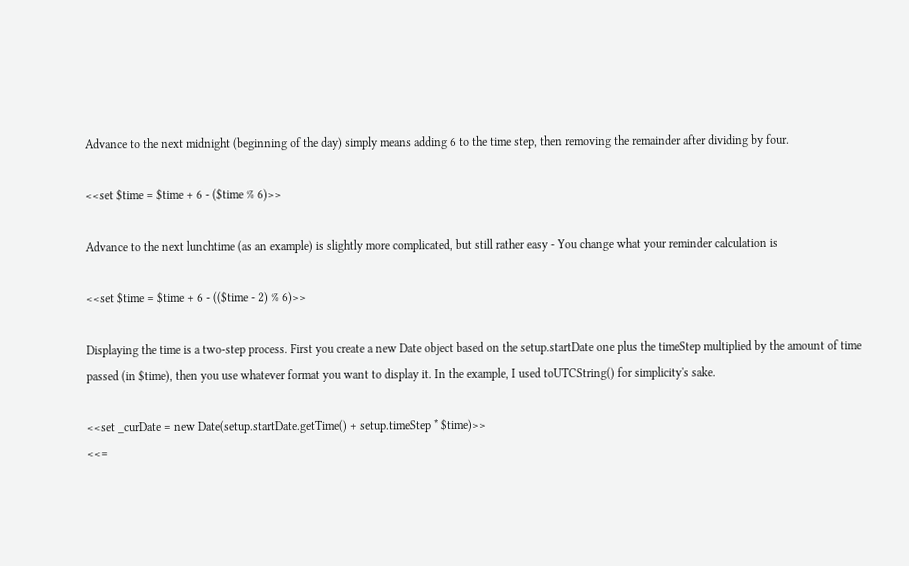Advance to the next midnight (beginning of the day) simply means adding 6 to the time step, then removing the remainder after dividing by four.

<<set $time = $time + 6 - ($time % 6)>>

Advance to the next lunchtime (as an example) is slightly more complicated, but still rather easy - You change what your reminder calculation is

<<set $time = $time + 6 - (($time - 2) % 6)>>

Displaying the time is a two-step process. First you create a new Date object based on the setup.startDate one plus the timeStep multiplied by the amount of time passed (in $time), then you use whatever format you want to display it. In the example, I used toUTCString() for simplicity's sake.

<<set _curDate = new Date(setup.startDate.getTime() + setup.timeStep * $time)>>
<<=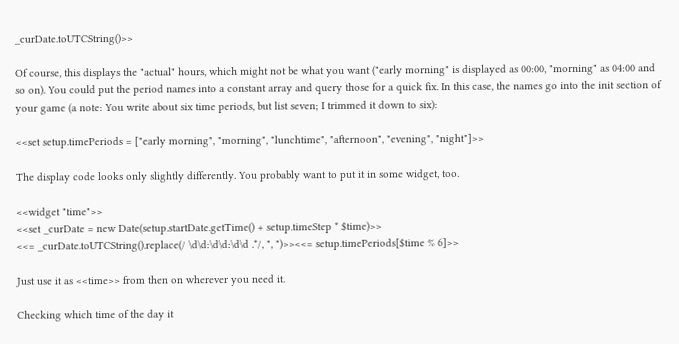_curDate.toUTCString()>>

Of course, this displays the "actual" hours, which might not be what you want ("early morning" is displayed as 00:00, "morning" as 04:00 and so on). You could put the period names into a constant array and query those for a quick fix. In this case, the names go into the init section of your game (a note: You write about six time periods, but list seven; I trimmed it down to six):

<<set setup.timePeriods = ["early morning", "morning", "lunchtime", "afternoon", "evening", "night"]>>

The display code looks only slightly differently. You probably want to put it in some widget, too.

<<widget "time">>
<<set _curDate = new Date(setup.startDate.getTime() + setup.timeStep * $time)>>
<<= _curDate.toUTCString().replace(/ \d\d:\d\d:\d\d .*/, ", ")>><<= setup.timePeriods[$time % 6]>>

Just use it as <<time>> from then on wherever you need it.

Checking which time of the day it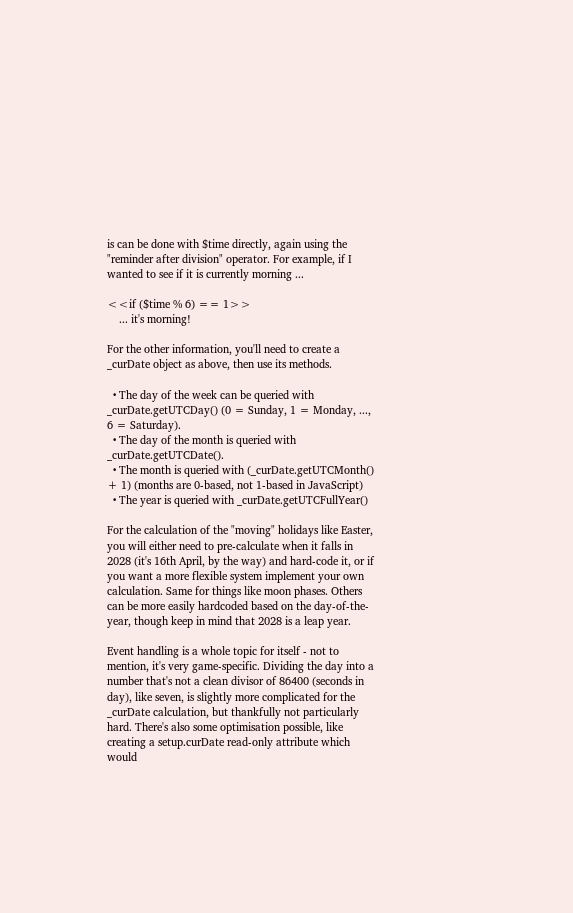is can be done with $time directly, again using the "reminder after division" operator. For example, if I wanted to see if it is currently morning ...

<<if ($time % 6) == 1>>
    ... it's morning!

For the other information, you'll need to create a _curDate object as above, then use its methods.

  • The day of the week can be queried with _curDate.getUTCDay() (0 = Sunday, 1 = Monday, ..., 6 = Saturday).
  • The day of the month is queried with _curDate.getUTCDate().
  • The month is queried with (_curDate.getUTCMonth() + 1) (months are 0-based, not 1-based in JavaScript)
  • The year is queried with _curDate.getUTCFullYear()

For the calculation of the "moving" holidays like Easter, you will either need to pre-calculate when it falls in 2028 (it's 16th April, by the way) and hard-code it, or if you want a more flexible system implement your own calculation. Same for things like moon phases. Others can be more easily hardcoded based on the day-of-the-year, though keep in mind that 2028 is a leap year.

Event handling is a whole topic for itself - not to mention, it's very game-specific. Dividing the day into a number that's not a clean divisor of 86400 (seconds in day), like seven, is slightly more complicated for the _curDate calculation, but thankfully not particularly hard. There's also some optimisation possible, like creating a setup.curDate read-only attribute which would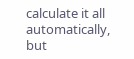calculate it all automatically, but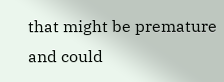that might be premature and could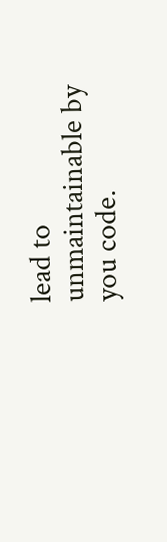lead to unmaintainable by you code.